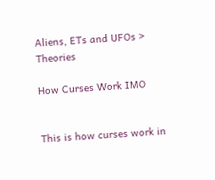Aliens, ETs and UFOs > Theories

How Curses Work IMO


This is how curses work in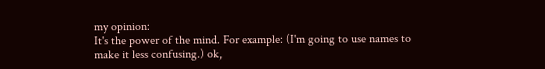my opinion:
It's the power of the mind. For example: (I'm going to use names to make it less confusing.) ok,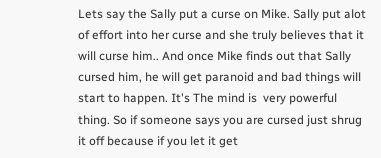Lets say the Sally put a curse on Mike. Sally put alot of effort into her curse and she truly believes that it will curse him.. And once Mike finds out that Sally cursed him, he will get paranoid and bad things will start to happen. It's The mind is  very powerful thing. So if someone says you are cursed just shrug it off because if you let it get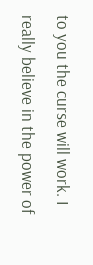to you the curse will work. I really believe in the power of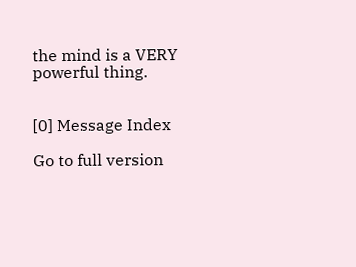the mind is a VERY powerful thing.


[0] Message Index

Go to full version